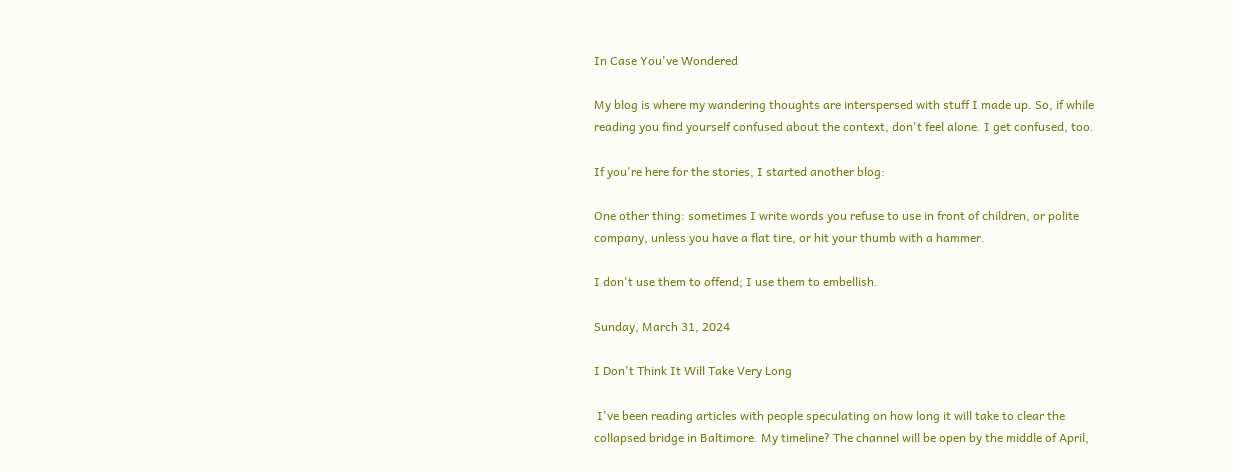In Case You've Wondered

My blog is where my wandering thoughts are interspersed with stuff I made up. So, if while reading you find yourself confused about the context, don't feel alone. I get confused, too.

If you're here for the stories, I started another blog:

One other thing: sometimes I write words you refuse to use in front of children, or polite company, unless you have a flat tire, or hit your thumb with a hammer.

I don't use them to offend; I use them to embellish.

Sunday, March 31, 2024

I Don't Think It Will Take Very Long

 I've been reading articles with people speculating on how long it will take to clear the collapsed bridge in Baltimore. My timeline? The channel will be open by the middle of April,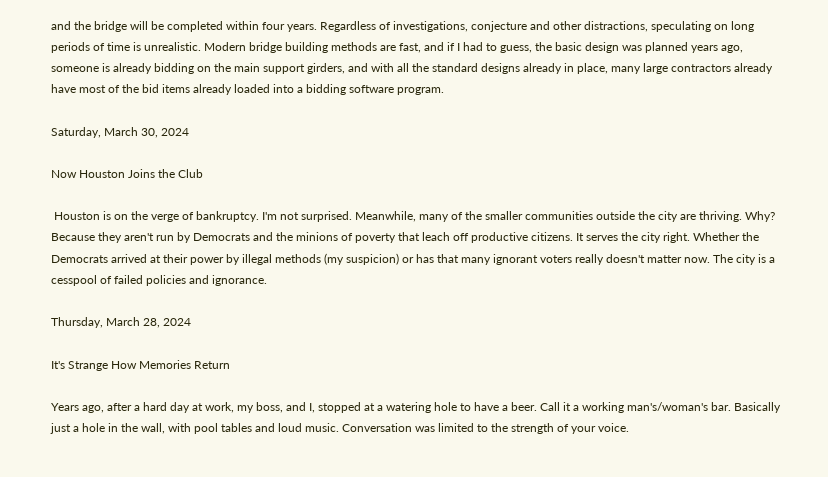and the bridge will be completed within four years. Regardless of investigations, conjecture and other distractions, speculating on long periods of time is unrealistic. Modern bridge building methods are fast, and if I had to guess, the basic design was planned years ago, someone is already bidding on the main support girders, and with all the standard designs already in place, many large contractors already have most of the bid items already loaded into a bidding software program.

Saturday, March 30, 2024

Now Houston Joins the Club

 Houston is on the verge of bankruptcy. I'm not surprised. Meanwhile, many of the smaller communities outside the city are thriving. Why? Because they aren't run by Democrats and the minions of poverty that leach off productive citizens. It serves the city right. Whether the Democrats arrived at their power by illegal methods (my suspicion) or has that many ignorant voters really doesn't matter now. The city is a cesspool of failed policies and ignorance.

Thursday, March 28, 2024

It's Strange How Memories Return

Years ago, after a hard day at work, my boss, and I, stopped at a watering hole to have a beer. Call it a working man's/woman's bar. Basically just a hole in the wall, with pool tables and loud music. Conversation was limited to the strength of your voice.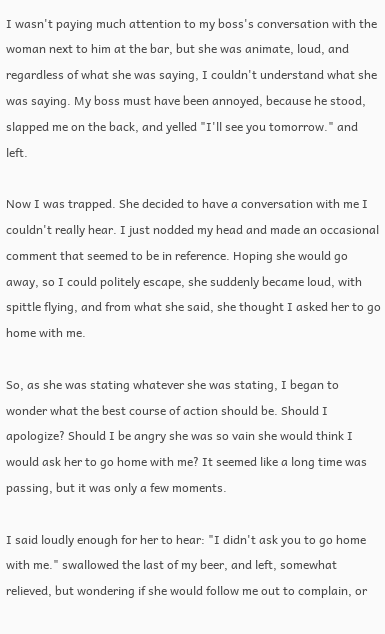I wasn't paying much attention to my boss's conversation with the woman next to him at the bar, but she was animate, loud, and regardless of what she was saying, I couldn't understand what she was saying. My boss must have been annoyed, because he stood, slapped me on the back, and yelled "I'll see you tomorrow." and left.

Now I was trapped. She decided to have a conversation with me I couldn't really hear. I just nodded my head and made an occasional comment that seemed to be in reference. Hoping she would go away, so I could politely escape, she suddenly became loud, with spittle flying, and from what she said, she thought I asked her to go home with me.

So, as she was stating whatever she was stating, I began to wonder what the best course of action should be. Should I apologize? Should I be angry she was so vain she would think I would ask her to go home with me? It seemed like a long time was passing, but it was only a few moments.

I said loudly enough for her to hear: "I didn't ask you to go home with me." swallowed the last of my beer, and left, somewhat relieved, but wondering if she would follow me out to complain, or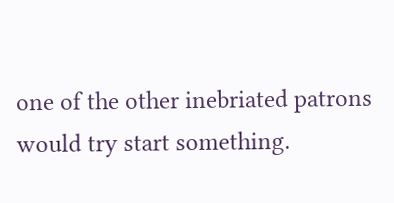one of the other inebriated patrons would try start something.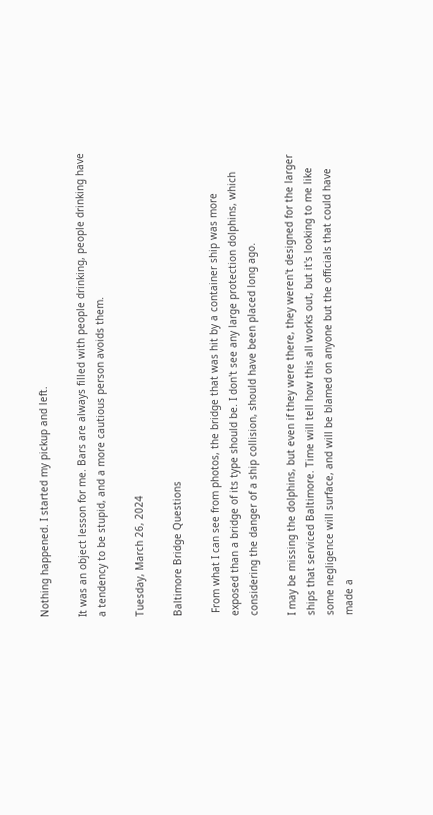Nothing happened. I started my pickup and left.

It was an object lesson for me. Bars are always filled with people drinking, people drinking have a tendency to be stupid, and a more cautious person avoids them.

Tuesday, March 26, 2024

Baltimore Bridge Questions

 From what I can see from photos, the bridge that was hit by a container ship was more exposed than a bridge of its type should be. I don't see any large protection dolphins, which considering the danger of a ship collision, should have been placed long ago.

I may be missing the dolphins, but even if they were there, they weren't designed for the larger ships that serviced Baltimore. Time will tell how this all works out, but it's looking to me like some negligence will surface, and will be blamed on anyone but the officials that could have made a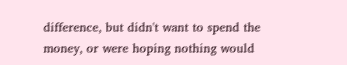difference, but didn't want to spend the money, or were hoping nothing would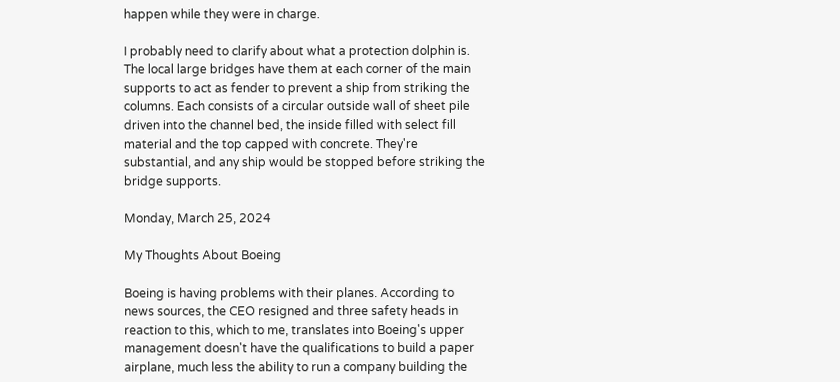happen while they were in charge.

I probably need to clarify about what a protection dolphin is. The local large bridges have them at each corner of the main supports to act as fender to prevent a ship from striking the columns. Each consists of a circular outside wall of sheet pile driven into the channel bed, the inside filled with select fill material and the top capped with concrete. They're substantial, and any ship would be stopped before striking the bridge supports.

Monday, March 25, 2024

My Thoughts About Boeing

Boeing is having problems with their planes. According to news sources, the CEO resigned and three safety heads in reaction to this, which to me, translates into Boeing's upper management doesn't have the qualifications to build a paper airplane, much less the ability to run a company building the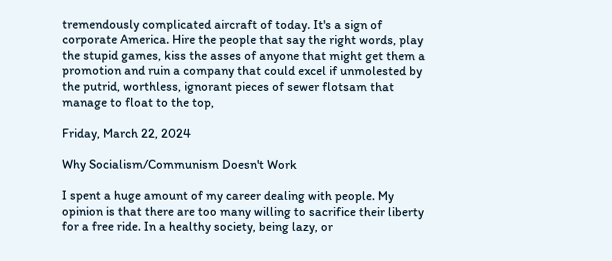tremendously complicated aircraft of today. It's a sign of corporate America. Hire the people that say the right words, play the stupid games, kiss the asses of anyone that might get them a promotion and ruin a company that could excel if unmolested by the putrid, worthless, ignorant pieces of sewer flotsam that manage to float to the top,

Friday, March 22, 2024

Why Socialism/Communism Doesn't Work

I spent a huge amount of my career dealing with people. My opinion is that there are too many willing to sacrifice their liberty for a free ride. In a healthy society, being lazy, or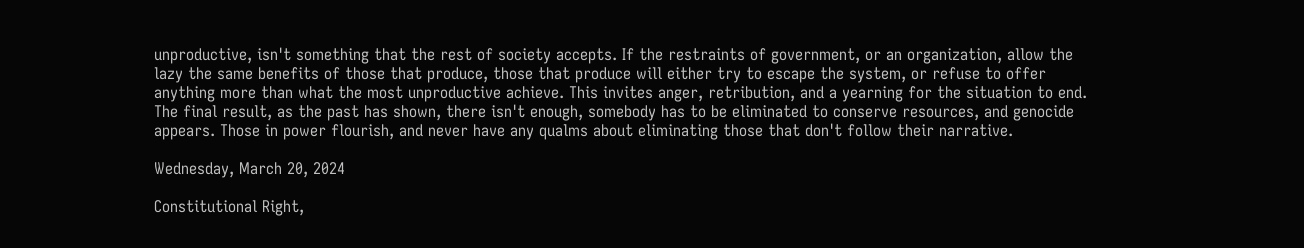unproductive, isn't something that the rest of society accepts. If the restraints of government, or an organization, allow the lazy the same benefits of those that produce, those that produce will either try to escape the system, or refuse to offer anything more than what the most unproductive achieve. This invites anger, retribution, and a yearning for the situation to end. The final result, as the past has shown, there isn't enough, somebody has to be eliminated to conserve resources, and genocide appears. Those in power flourish, and never have any qualms about eliminating those that don't follow their narrative.

Wednesday, March 20, 2024

Constitutional Right,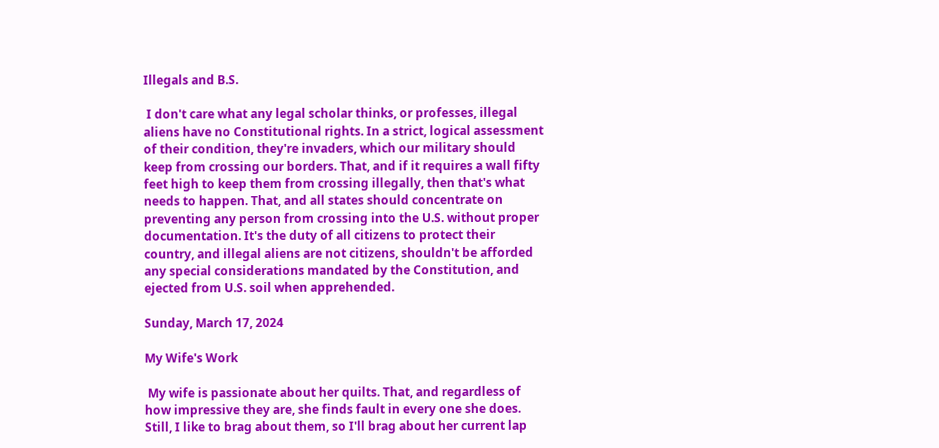Illegals and B.S.

 I don't care what any legal scholar thinks, or professes, illegal aliens have no Constitutional rights. In a strict, logical assessment of their condition, they're invaders, which our military should keep from crossing our borders. That, and if it requires a wall fifty feet high to keep them from crossing illegally, then that's what needs to happen. That, and all states should concentrate on preventing any person from crossing into the U.S. without proper documentation. It's the duty of all citizens to protect their country, and illegal aliens are not citizens, shouldn't be afforded any special considerations mandated by the Constitution, and ejected from U.S. soil when apprehended.

Sunday, March 17, 2024

My Wife's Work

 My wife is passionate about her quilts. That, and regardless of how impressive they are, she finds fault in every one she does. Still, I like to brag about them, so I'll brag about her current lap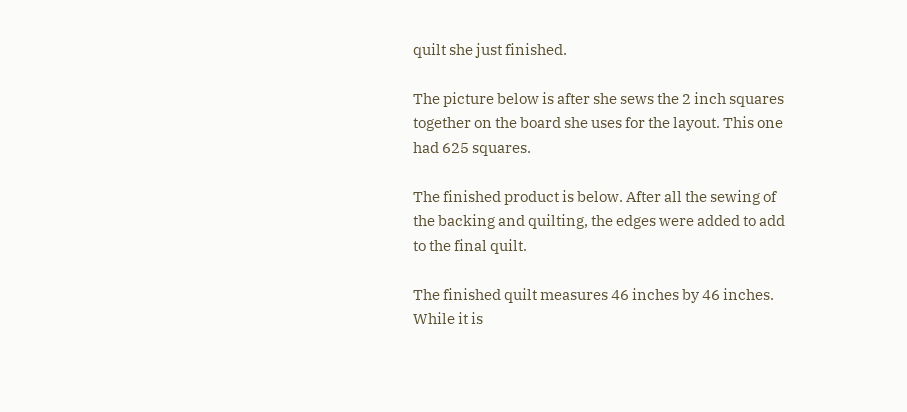quilt she just finished.

The picture below is after she sews the 2 inch squares together on the board she uses for the layout. This one had 625 squares.

The finished product is below. After all the sewing of the backing and quilting, the edges were added to add to the final quilt.

The finished quilt measures 46 inches by 46 inches. While it is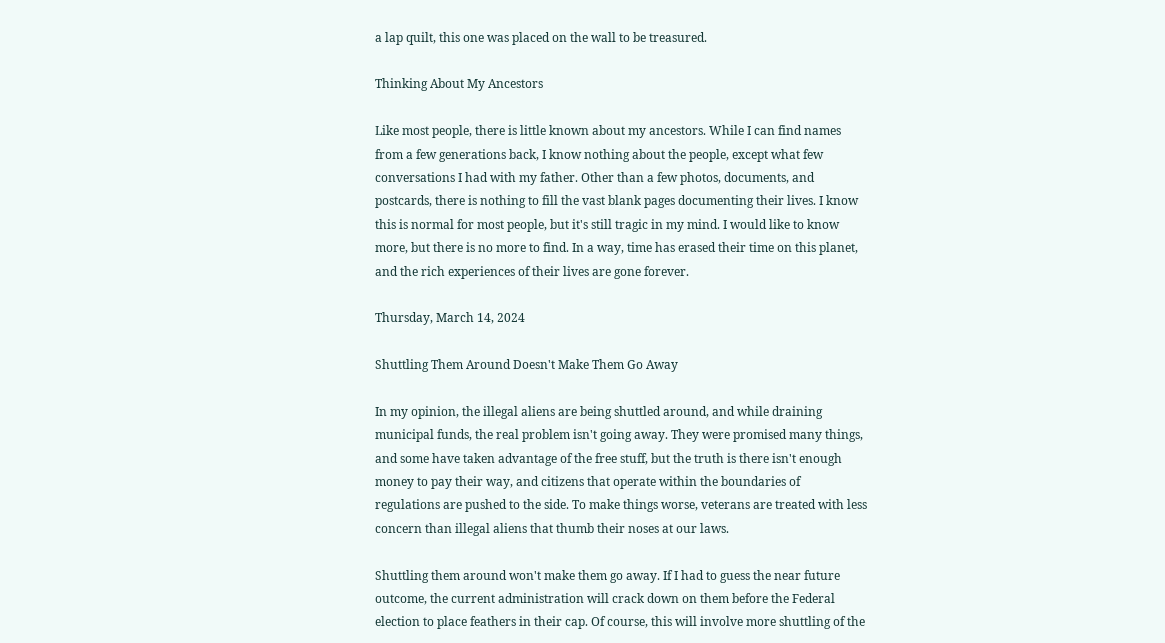a lap quilt, this one was placed on the wall to be treasured.

Thinking About My Ancestors

Like most people, there is little known about my ancestors. While I can find names from a few generations back, I know nothing about the people, except what few conversations I had with my father. Other than a few photos, documents, and postcards, there is nothing to fill the vast blank pages documenting their lives. I know this is normal for most people, but it's still tragic in my mind. I would like to know more, but there is no more to find. In a way, time has erased their time on this planet, and the rich experiences of their lives are gone forever.

Thursday, March 14, 2024

Shuttling Them Around Doesn't Make Them Go Away

In my opinion, the illegal aliens are being shuttled around, and while draining municipal funds, the real problem isn't going away. They were promised many things, and some have taken advantage of the free stuff, but the truth is there isn't enough money to pay their way, and citizens that operate within the boundaries of regulations are pushed to the side. To make things worse, veterans are treated with less concern than illegal aliens that thumb their noses at our laws.

Shuttling them around won't make them go away. If I had to guess the near future outcome, the current administration will crack down on them before the Federal election to place feathers in their cap. Of course, this will involve more shuttling of the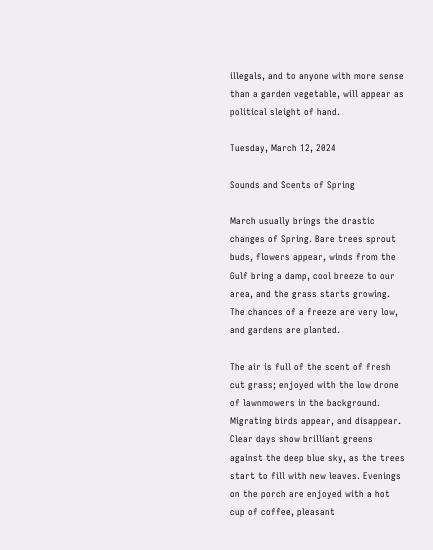illegals, and to anyone with more sense than a garden vegetable, will appear as political sleight of hand.

Tuesday, March 12, 2024

Sounds and Scents of Spring

March usually brings the drastic changes of Spring. Bare trees sprout buds, flowers appear, winds from the Gulf bring a damp, cool breeze to our area, and the grass starts growing. The chances of a freeze are very low, and gardens are planted.

The air is full of the scent of fresh cut grass; enjoyed with the low drone of lawnmowers in the background. Migrating birds appear, and disappear. Clear days show brilliant greens against the deep blue sky, as the trees start to fill with new leaves. Evenings on the porch are enjoyed with a hot cup of coffee, pleasant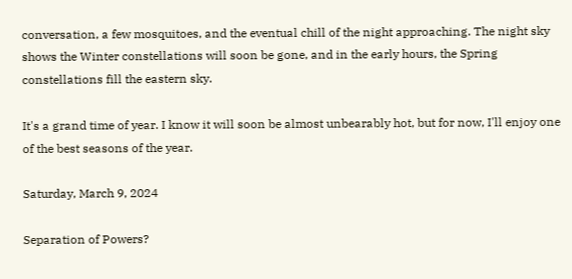conversation, a few mosquitoes, and the eventual chill of the night approaching. The night sky shows the Winter constellations will soon be gone, and in the early hours, the Spring constellations fill the eastern sky.

It's a grand time of year. I know it will soon be almost unbearably hot, but for now, I'll enjoy one of the best seasons of the year.

Saturday, March 9, 2024

Separation of Powers?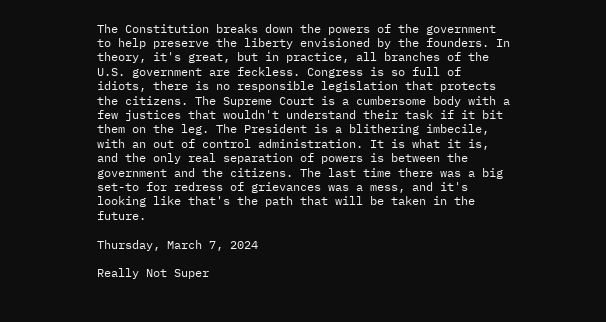The Constitution breaks down the powers of the government to help preserve the liberty envisioned by the founders. In theory, it's great, but in practice, all branches of the U.S. government are feckless. Congress is so full of idiots, there is no responsible legislation that protects the citizens. The Supreme Court is a cumbersome body with a few justices that wouldn't understand their task if it bit them on the leg. The President is a blithering imbecile, with an out of control administration. It is what it is, and the only real separation of powers is between the government and the citizens. The last time there was a big set-to for redress of grievances was a mess, and it's looking like that's the path that will be taken in the future.

Thursday, March 7, 2024

Really Not Super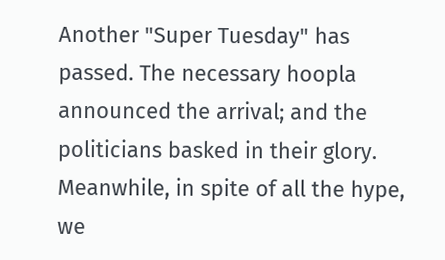Another "Super Tuesday" has passed. The necessary hoopla announced the arrival; and the politicians basked in their glory. Meanwhile, in spite of all the hype, we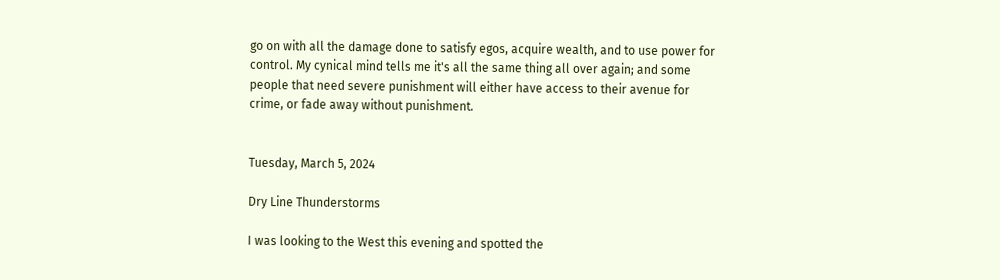go on with all the damage done to satisfy egos, acquire wealth, and to use power for control. My cynical mind tells me it's all the same thing all over again; and some people that need severe punishment will either have access to their avenue for crime, or fade away without punishment.


Tuesday, March 5, 2024

Dry Line Thunderstorms

I was looking to the West this evening and spotted the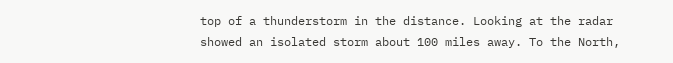top of a thunderstorm in the distance. Looking at the radar showed an isolated storm about 100 miles away. To the North,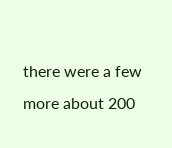there were a few more about 200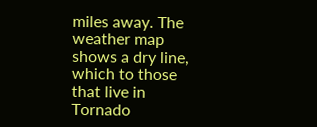miles away. The weather map shows a dry line, which to those that live in Tornado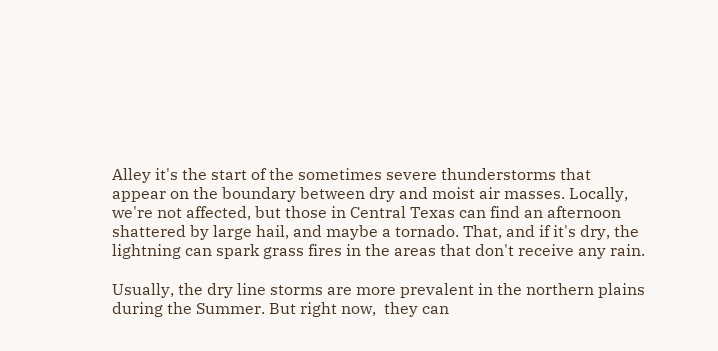Alley it's the start of the sometimes severe thunderstorms that appear on the boundary between dry and moist air masses. Locally, we're not affected, but those in Central Texas can find an afternoon shattered by large hail, and maybe a tornado. That, and if it's dry, the lightning can spark grass fires in the areas that don't receive any rain.

Usually, the dry line storms are more prevalent in the northern plains during the Summer. But right now,  they can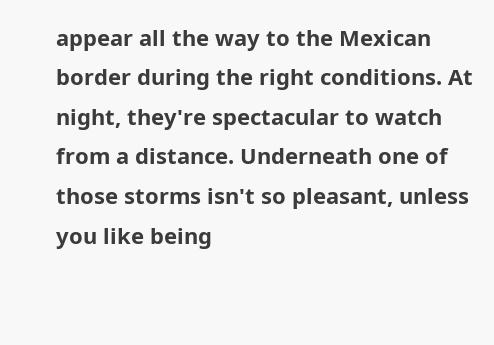appear all the way to the Mexican border during the right conditions. At night, they're spectacular to watch from a distance. Underneath one of those storms isn't so pleasant, unless you like being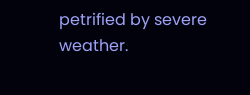petrified by severe weather.